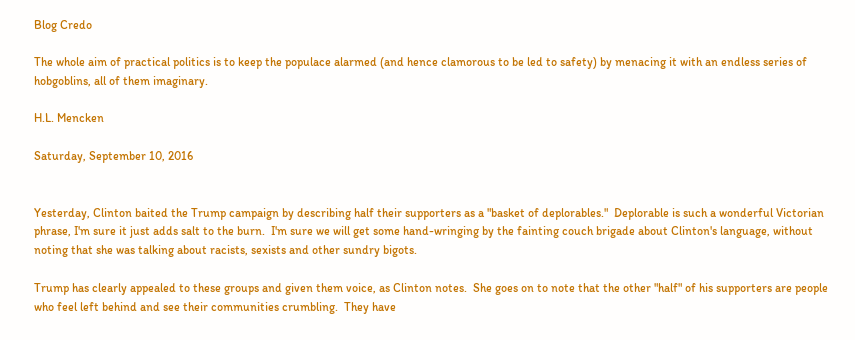Blog Credo

The whole aim of practical politics is to keep the populace alarmed (and hence clamorous to be led to safety) by menacing it with an endless series of hobgoblins, all of them imaginary.

H.L. Mencken

Saturday, September 10, 2016


Yesterday, Clinton baited the Trump campaign by describing half their supporters as a "basket of deplorables."  Deplorable is such a wonderful Victorian phrase, I'm sure it just adds salt to the burn.  I'm sure we will get some hand-wringing by the fainting couch brigade about Clinton's language, without noting that she was talking about racists, sexists and other sundry bigots.

Trump has clearly appealed to these groups and given them voice, as Clinton notes.  She goes on to note that the other "half" of his supporters are people who feel left behind and see their communities crumbling.  They have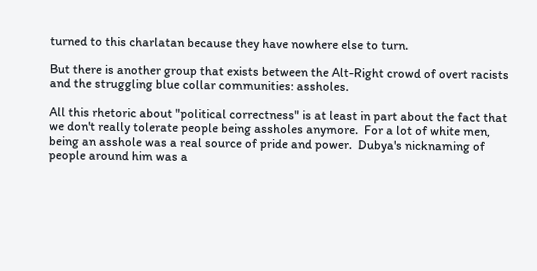turned to this charlatan because they have nowhere else to turn.

But there is another group that exists between the Alt-Right crowd of overt racists and the struggling blue collar communities: assholes.

All this rhetoric about "political correctness" is at least in part about the fact that we don't really tolerate people being assholes anymore.  For a lot of white men, being an asshole was a real source of pride and power.  Dubya's nicknaming of people around him was a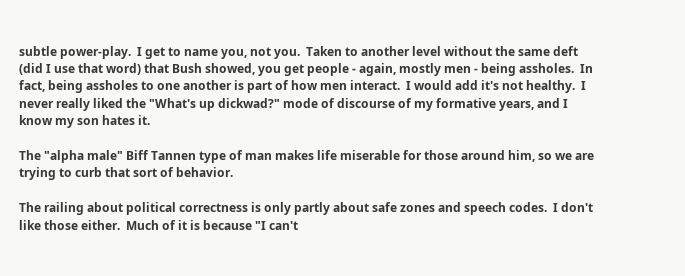subtle power-play.  I get to name you, not you.  Taken to another level without the same deft (did I use that word) that Bush showed, you get people - again, mostly men - being assholes.  In fact, being assholes to one another is part of how men interact.  I would add it's not healthy.  I never really liked the "What's up dickwad?" mode of discourse of my formative years, and I know my son hates it.

The "alpha male" Biff Tannen type of man makes life miserable for those around him, so we are trying to curb that sort of behavior.

The railing about political correctness is only partly about safe zones and speech codes.  I don't like those either.  Much of it is because "I can't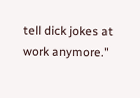tell dick jokes at work anymore."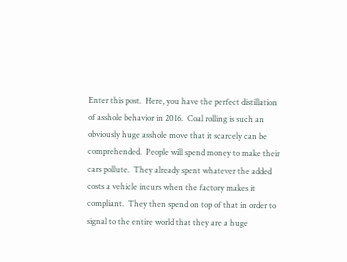Enter this post.  Here, you have the perfect distillation of asshole behavior in 2016.  Coal rolling is such an obviously huge asshole move that it scarcely can be comprehended.  People will spend money to make their cars pollute.  They already spent whatever the added costs a vehicle incurs when the factory makes it compliant.  They then spend on top of that in order to signal to the entire world that they are a huge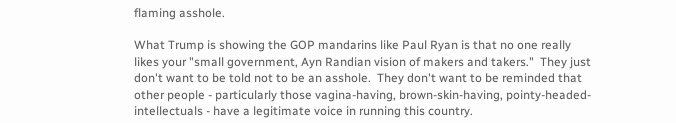flaming asshole.

What Trump is showing the GOP mandarins like Paul Ryan is that no one really likes your "small government, Ayn Randian vision of makers and takers."  They just don't want to be told not to be an asshole.  They don't want to be reminded that other people - particularly those vagina-having, brown-skin-having, pointy-headed-intellectuals - have a legitimate voice in running this country.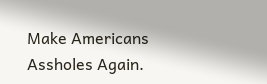Make Americans Assholes Again.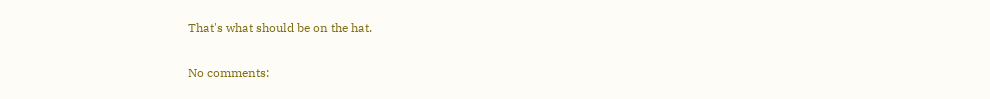That's what should be on the hat.

No comments: